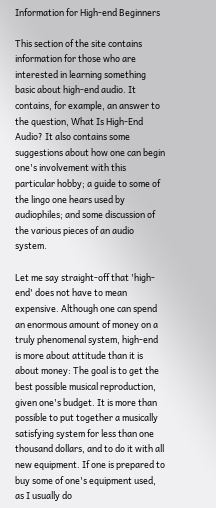Information for High-end Beginners

This section of the site contains information for those who are interested in learning something basic about high-end audio. It contains, for example, an answer to the question, What Is High-End Audio? It also contains some suggestions about how one can begin one's involvement with this particular hobby; a guide to some of the lingo one hears used by audiophiles; and some discussion of the various pieces of an audio system.

Let me say straight-off that 'high-end' does not have to mean expensive. Although one can spend an enormous amount of money on a truly phenomenal system, high-end is more about attitude than it is about money: The goal is to get the best possible musical reproduction, given one's budget. It is more than possible to put together a musically satisfying system for less than one thousand dollars, and to do it with all new equipment. If one is prepared to buy some of one's equipment used, as I usually do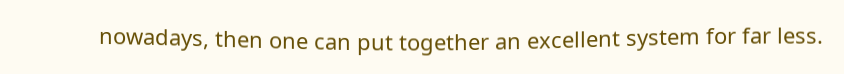nowadays, then one can put together an excellent system for far less.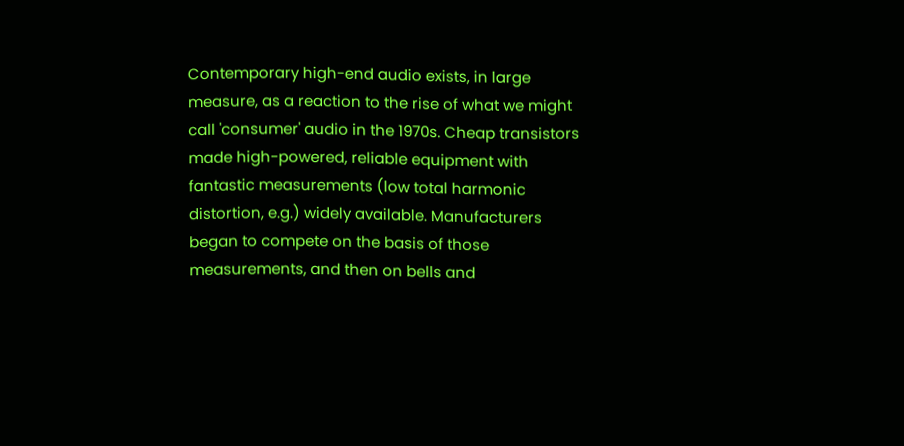Contemporary high-end audio exists, in large measure, as a reaction to the rise of what we might call 'consumer' audio in the 1970s. Cheap transistors made high-powered, reliable equipment with fantastic measurements (low total harmonic distortion, e.g.) widely available. Manufacturers began to compete on the basis of those measurements, and then on bells and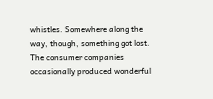whistles. Somewhere along the way, though, something got lost. The consumer companies occasionally produced wonderful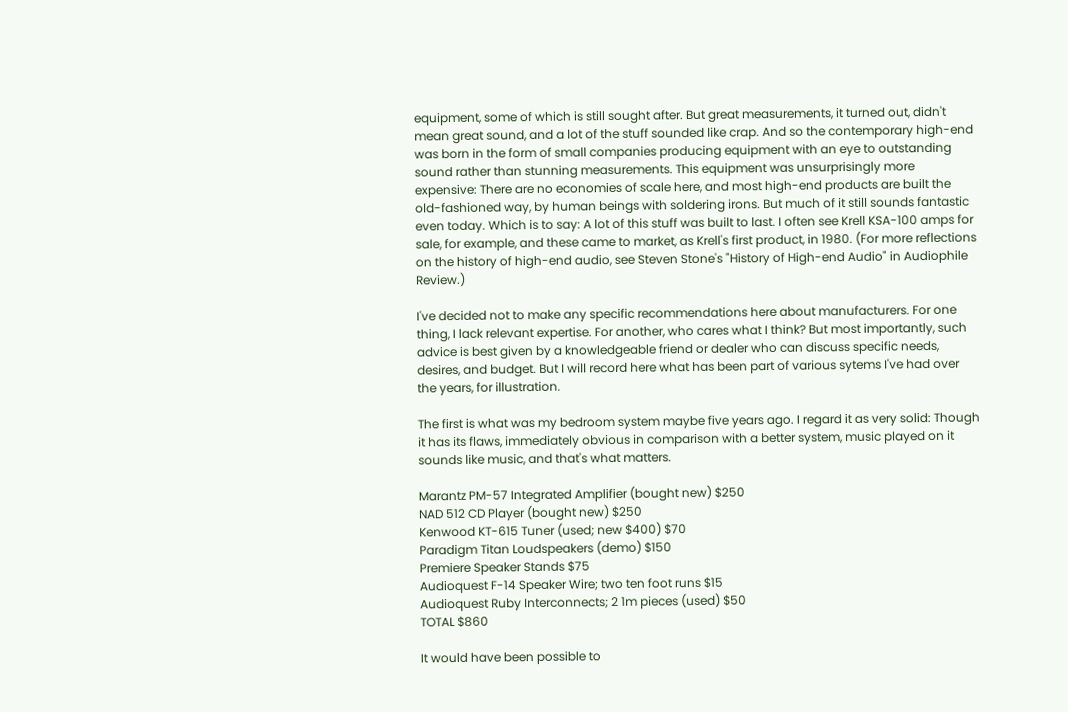equipment, some of which is still sought after. But great measurements, it turned out, didn't mean great sound, and a lot of the stuff sounded like crap. And so the contemporary high-end was born in the form of small companies producing equipment with an eye to outstanding sound rather than stunning measurements. This equipment was unsurprisingly more expensive: There are no economies of scale here, and most high-end products are built the old-fashioned way, by human beings with soldering irons. But much of it still sounds fantastic even today. Which is to say: A lot of this stuff was built to last. I often see Krell KSA-100 amps for sale, for example, and these came to market, as Krell's first product, in 1980. (For more reflections on the history of high-end audio, see Steven Stone's "History of High-end Audio" in Audiophile Review.)

I've decided not to make any specific recommendations here about manufacturers. For one thing, I lack relevant expertise. For another, who cares what I think? But most importantly, such advice is best given by a knowledgeable friend or dealer who can discuss specific needs, desires, and budget. But I will record here what has been part of various sytems I've had over the years, for illustration.

The first is what was my bedroom system maybe five years ago. I regard it as very solid: Though it has its flaws, immediately obvious in comparison with a better system, music played on it sounds like music, and that's what matters.

Marantz PM-57 Integrated Amplifier (bought new) $250
NAD 512 CD Player (bought new) $250
Kenwood KT-615 Tuner (used; new $400) $70
Paradigm Titan Loudspeakers (demo) $150
Premiere Speaker Stands $75
Audioquest F-14 Speaker Wire; two ten foot runs $15
Audioquest Ruby Interconnects; 2 1m pieces (used) $50
TOTAL $860

It would have been possible to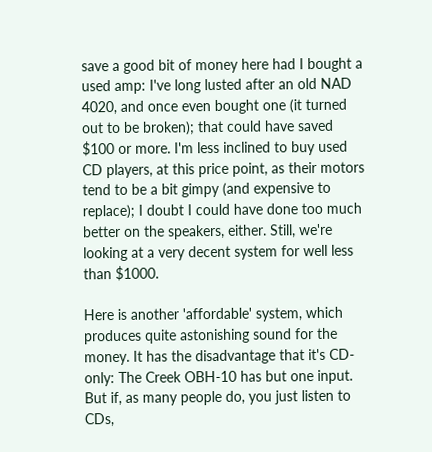save a good bit of money here had I bought a used amp: I've long lusted after an old NAD 4020, and once even bought one (it turned out to be broken); that could have saved $100 or more. I'm less inclined to buy used CD players, at this price point, as their motors tend to be a bit gimpy (and expensive to replace); I doubt I could have done too much better on the speakers, either. Still, we're looking at a very decent system for well less than $1000.

Here is another 'affordable' system, which produces quite astonishing sound for the money. It has the disadvantage that it's CD-only: The Creek OBH-10 has but one input. But if, as many people do, you just listen to CDs,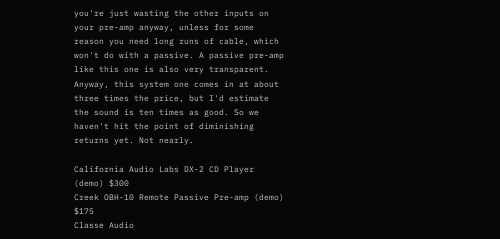you're just wasting the other inputs on your pre-amp anyway, unless for some reason you need long runs of cable, which won't do with a passive. A passive pre-amp like this one is also very transparent. Anyway, this system one comes in at about three times the price, but I'd estimate the sound is ten times as good. So we haven't hit the point of diminishing returns yet. Not nearly.

California Audio Labs DX-2 CD Player (demo) $300
Creek OBH-10 Remote Passive Pre-amp (demo) $175
Classe Audio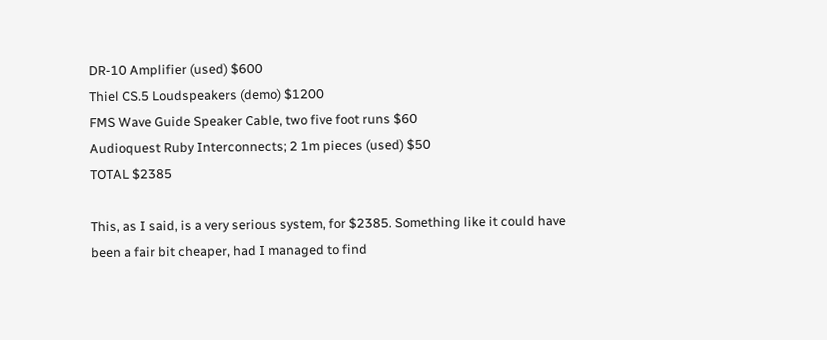DR-10 Amplifier (used) $600
Thiel CS.5 Loudspeakers (demo) $1200
FMS Wave Guide Speaker Cable, two five foot runs $60
Audioquest Ruby Interconnects; 2 1m pieces (used) $50
TOTAL $2385

This, as I said, is a very serious system, for $2385. Something like it could have been a fair bit cheaper, had I managed to find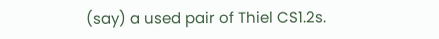(say) a used pair of Thiel CS1.2s.